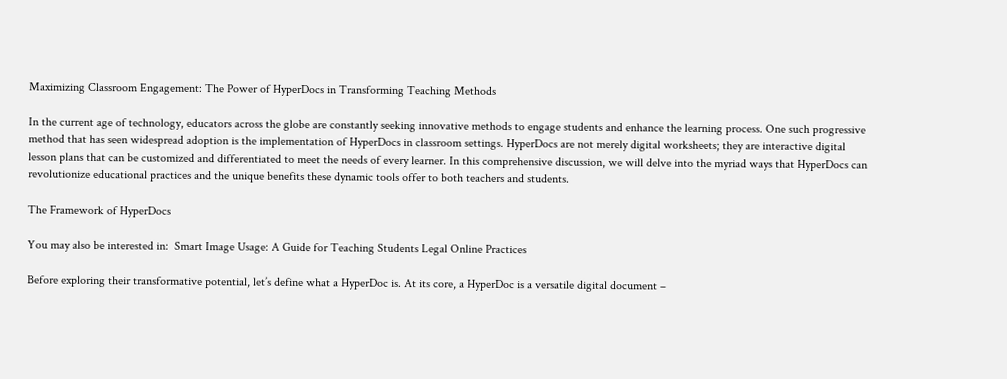Maximizing Classroom Engagement: The Power of HyperDocs in Transforming Teaching Methods

In the current age of technology, educators across the globe are constantly seeking innovative methods to engage students and enhance the learning process. One such progressive method that has seen widespread adoption is the implementation of HyperDocs in classroom settings. HyperDocs are not merely digital worksheets; they are interactive digital lesson plans that can be customized and differentiated to meet the needs of every learner. In this comprehensive discussion, we will delve into the myriad ways that HyperDocs can revolutionize educational practices and the unique benefits these dynamic tools offer to both teachers and students.

The Framework of HyperDocs

You may also be interested in:  Smart Image Usage: A Guide for Teaching Students Legal Online Practices

Before exploring their transformative potential, let’s define what a HyperDoc is. At its core, a HyperDoc is a versatile digital document –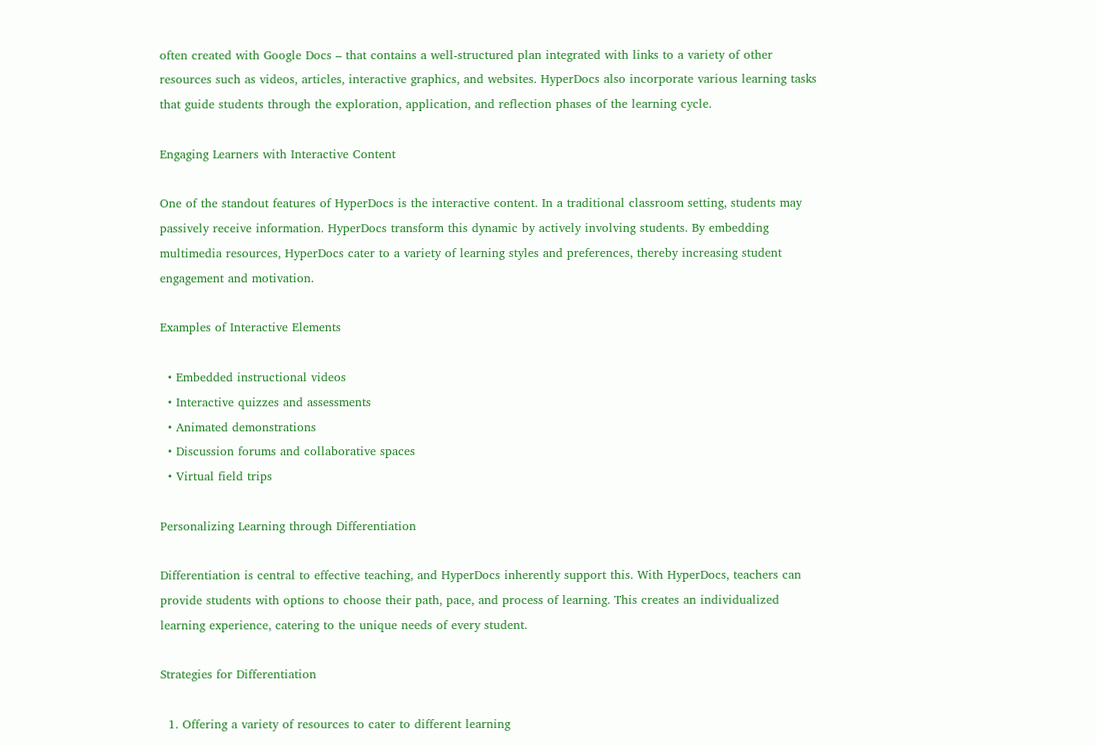often created with Google Docs – that contains a well-structured plan integrated with links to a variety of other resources such as videos, articles, interactive graphics, and websites. HyperDocs also incorporate various learning tasks that guide students through the exploration, application, and reflection phases of the learning cycle.

Engaging Learners with Interactive Content

One of the standout features of HyperDocs is the interactive content. In a traditional classroom setting, students may passively receive information. HyperDocs transform this dynamic by actively involving students. By embedding multimedia resources, HyperDocs cater to a variety of learning styles and preferences, thereby increasing student engagement and motivation.

Examples of Interactive Elements

  • Embedded instructional videos
  • Interactive quizzes and assessments
  • Animated demonstrations
  • Discussion forums and collaborative spaces
  • Virtual field trips

Personalizing Learning through Differentiation

Differentiation is central to effective teaching, and HyperDocs inherently support this. With HyperDocs, teachers can provide students with options to choose their path, pace, and process of learning. This creates an individualized learning experience, catering to the unique needs of every student.

Strategies for Differentiation

  1. Offering a variety of resources to cater to different learning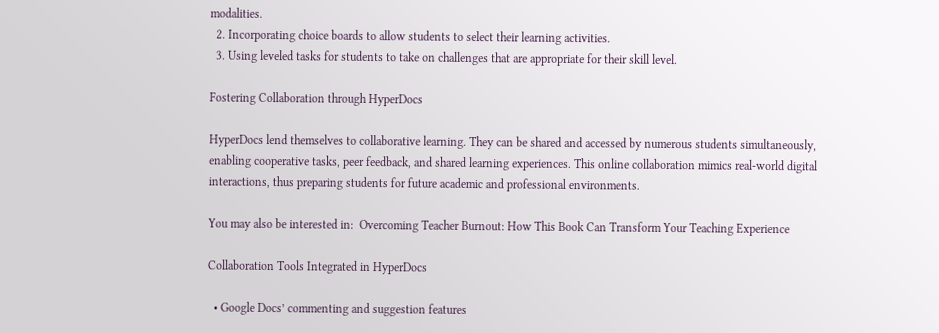modalities.
  2. Incorporating choice boards to allow students to select their learning activities.
  3. Using leveled tasks for students to take on challenges that are appropriate for their skill level.

Fostering Collaboration through HyperDocs

HyperDocs lend themselves to collaborative learning. They can be shared and accessed by numerous students simultaneously, enabling cooperative tasks, peer feedback, and shared learning experiences. This online collaboration mimics real-world digital interactions, thus preparing students for future academic and professional environments.

You may also be interested in:  Overcoming Teacher Burnout: How This Book Can Transform Your Teaching Experience

Collaboration Tools Integrated in HyperDocs

  • Google Docs’ commenting and suggestion features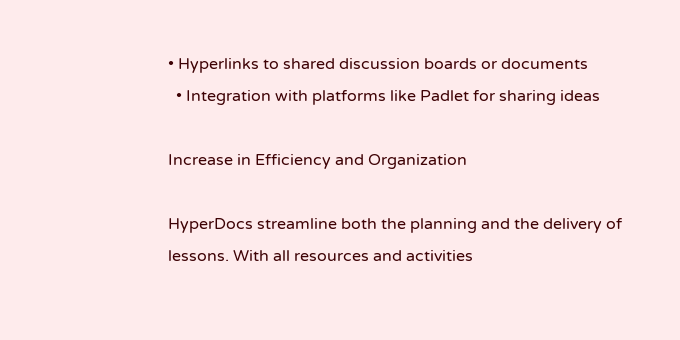• Hyperlinks to shared discussion boards or documents
  • Integration with platforms like Padlet for sharing ideas

Increase in Efficiency and Organization

HyperDocs streamline both the planning and the delivery of lessons. With all resources and activities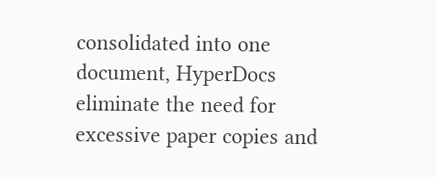consolidated into one document, HyperDocs eliminate the need for excessive paper copies and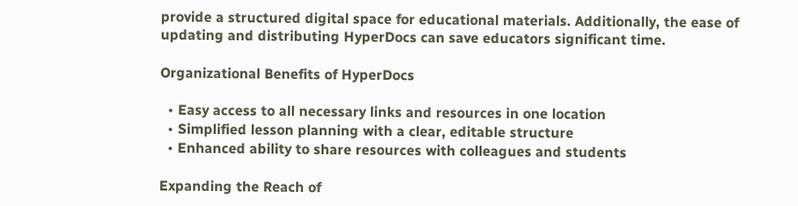provide a structured digital space for educational materials. Additionally, the ease of updating and distributing HyperDocs can save educators significant time.

Organizational Benefits of HyperDocs

  • Easy access to all necessary links and resources in one location
  • Simplified lesson planning with a clear, editable structure
  • Enhanced ability to share resources with colleagues and students

Expanding the Reach of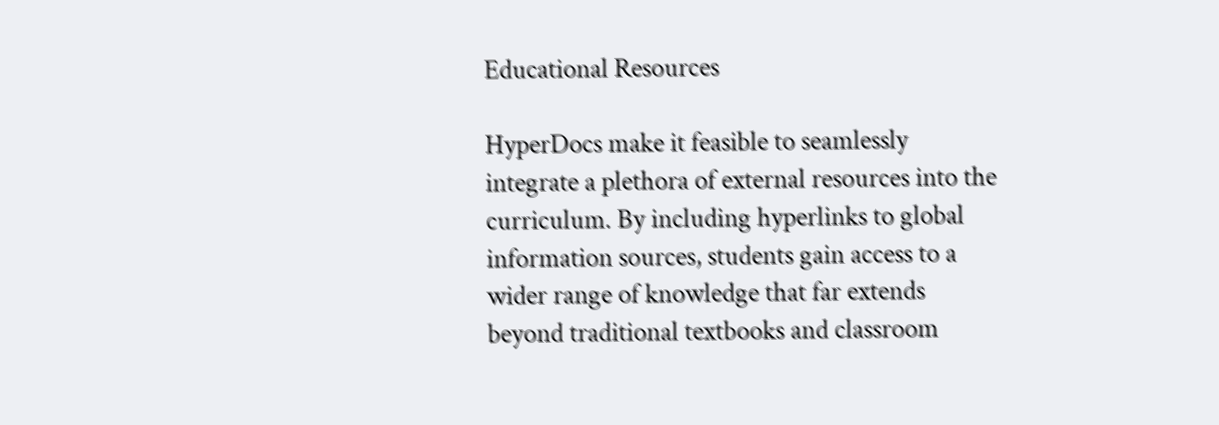Educational Resources

HyperDocs make it feasible to seamlessly integrate a plethora of external resources into the curriculum. By including hyperlinks to global information sources, students gain access to a wider range of knowledge that far extends beyond traditional textbooks and classroom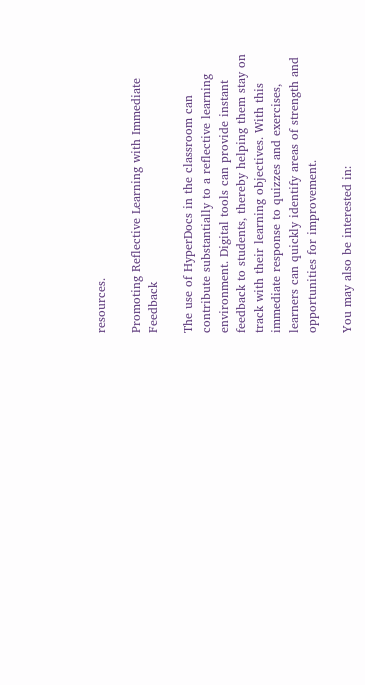resources.

Promoting Reflective Learning with Immediate Feedback

The use of HyperDocs in the classroom can contribute substantially to a reflective learning environment. Digital tools can provide instant feedback to students, thereby helping them stay on track with their learning objectives. With this immediate response to quizzes and exercises, learners can quickly identify areas of strength and opportunities for improvement.

You may also be interested in: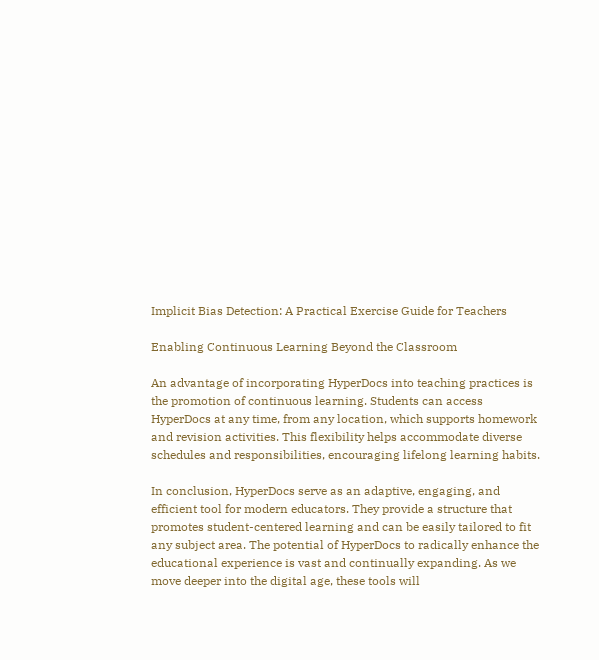Implicit Bias Detection: A Practical Exercise Guide for Teachers

Enabling Continuous Learning Beyond the Classroom

An advantage of incorporating HyperDocs into teaching practices is the promotion of continuous learning. Students can access HyperDocs at any time, from any location, which supports homework and revision activities. This flexibility helps accommodate diverse schedules and responsibilities, encouraging lifelong learning habits.

In conclusion, HyperDocs serve as an adaptive, engaging, and efficient tool for modern educators. They provide a structure that promotes student-centered learning and can be easily tailored to fit any subject area. The potential of HyperDocs to radically enhance the educational experience is vast and continually expanding. As we move deeper into the digital age, these tools will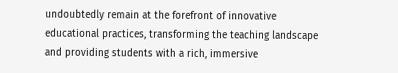undoubtedly remain at the forefront of innovative educational practices, transforming the teaching landscape and providing students with a rich, immersive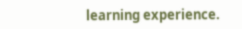learning experience.